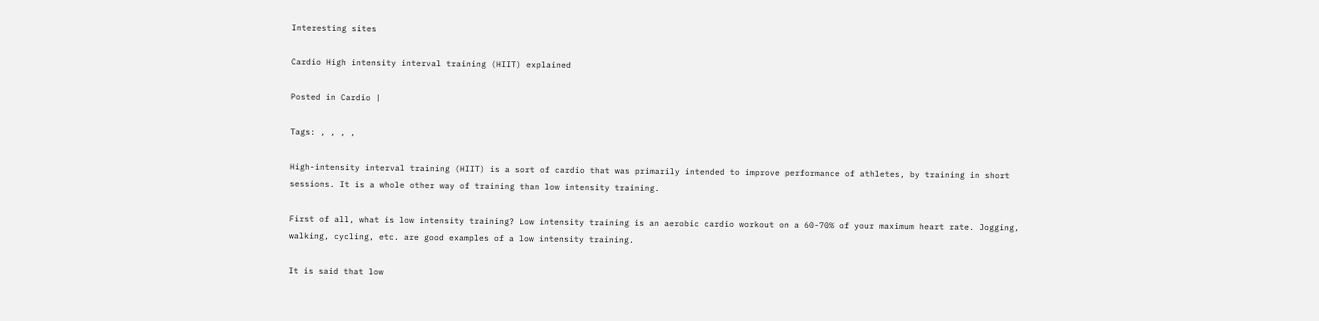Interesting sites

Cardio High intensity interval training (HIIT) explained

Posted in Cardio |

Tags: , , , ,

High-intensity interval training (HIIT) is a sort of cardio that was primarily intended to improve performance of athletes, by training in short sessions. It is a whole other way of training than low intensity training.

First of all, what is low intensity training? Low intensity training is an aerobic cardio workout on a 60-70% of your maximum heart rate. Jogging, walking, cycling, etc. are good examples of a low intensity training.

It is said that low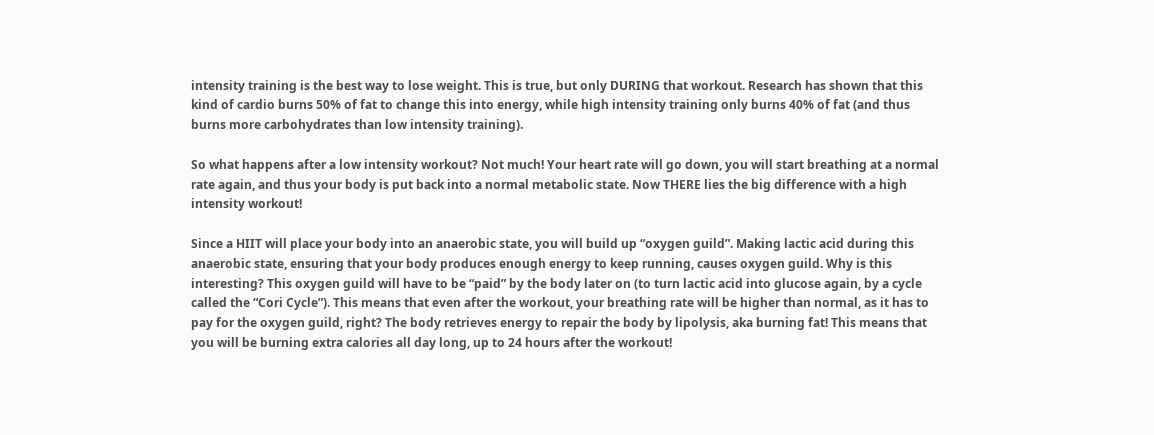intensity training is the best way to lose weight. This is true, but only DURING that workout. Research has shown that this kind of cardio burns 50% of fat to change this into energy, while high intensity training only burns 40% of fat (and thus burns more carbohydrates than low intensity training).

So what happens after a low intensity workout? Not much! Your heart rate will go down, you will start breathing at a normal rate again, and thus your body is put back into a normal metabolic state. Now THERE lies the big difference with a high intensity workout!

Since a HIIT will place your body into an anaerobic state, you will build up “oxygen guild”. Making lactic acid during this anaerobic state, ensuring that your body produces enough energy to keep running, causes oxygen guild. Why is this interesting? This oxygen guild will have to be “paid” by the body later on (to turn lactic acid into glucose again, by a cycle called the “Cori Cycle”). This means that even after the workout, your breathing rate will be higher than normal, as it has to pay for the oxygen guild, right? The body retrieves energy to repair the body by lipolysis, aka burning fat! This means that you will be burning extra calories all day long, up to 24 hours after the workout!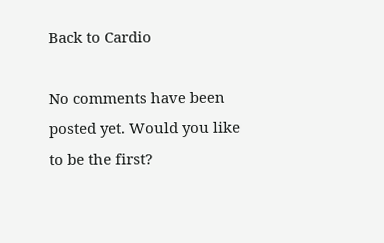Back to Cardio

No comments have been posted yet. Would you like to be the first?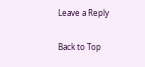Leave a Reply

Back to Top